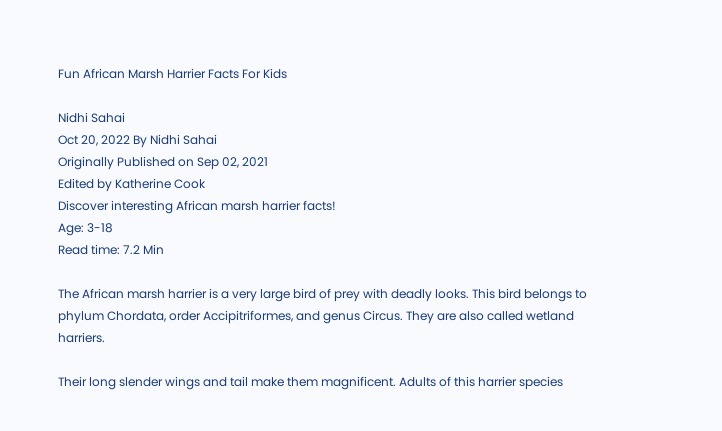Fun African Marsh Harrier Facts For Kids

Nidhi Sahai
Oct 20, 2022 By Nidhi Sahai
Originally Published on Sep 02, 2021
Edited by Katherine Cook
Discover interesting African marsh harrier facts!
Age: 3-18
Read time: 7.2 Min

The African marsh harrier is a very large bird of prey with deadly looks. This bird belongs to phylum Chordata, order Accipitriformes, and genus Circus. They are also called wetland harriers.

Their long slender wings and tail make them magnificent. Adults of this harrier species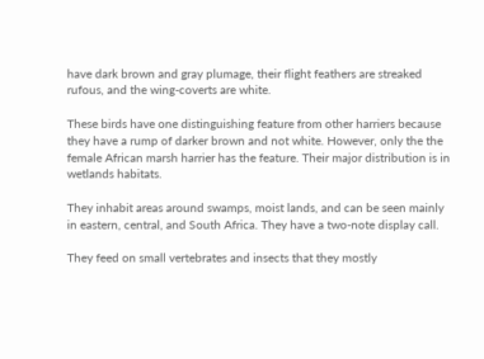have dark brown and gray plumage, their flight feathers are streaked rufous, and the wing-coverts are white.

These birds have one distinguishing feature from other harriers because they have a rump of darker brown and not white. However, only the the female African marsh harrier has the feature. Their major distribution is in wetlands habitats.

They inhabit areas around swamps, moist lands, and can be seen mainly in eastern, central, and South Africa. They have a two-note display call.

They feed on small vertebrates and insects that they mostly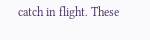catch in flight. These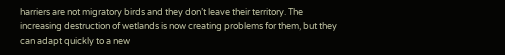harriers are not migratory birds and they don’t leave their territory. The increasing destruction of wetlands is now creating problems for them, but they can adapt quickly to a new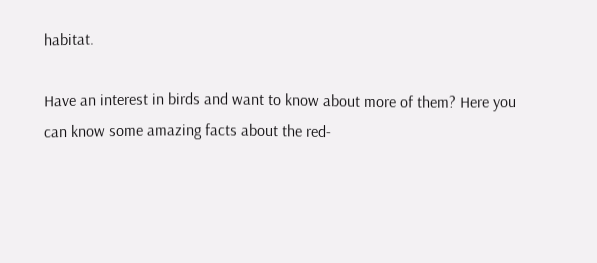habitat.

Have an interest in birds and want to know about more of them? Here you can know some amazing facts about the red-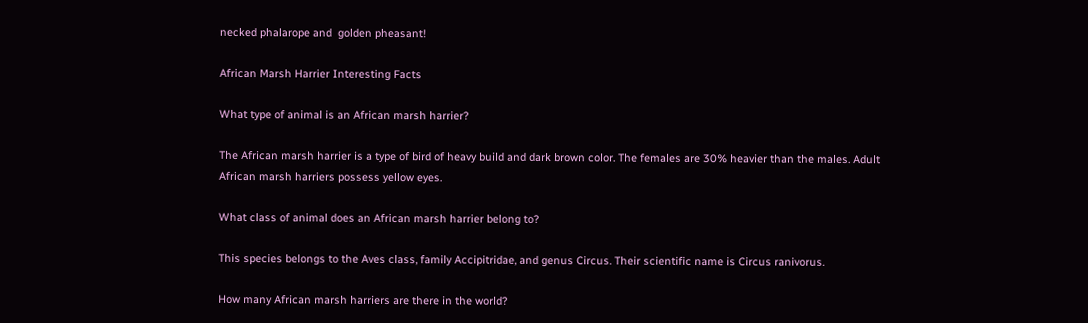necked phalarope and  golden pheasant!

African Marsh Harrier Interesting Facts

What type of animal is an African marsh harrier?

The African marsh harrier is a type of bird of heavy build and dark brown color. The females are 30% heavier than the males. Adult African marsh harriers possess yellow eyes.

What class of animal does an African marsh harrier belong to?

This species belongs to the Aves class, family Accipitridae, and genus Circus. Their scientific name is Circus ranivorus.

How many African marsh harriers are there in the world?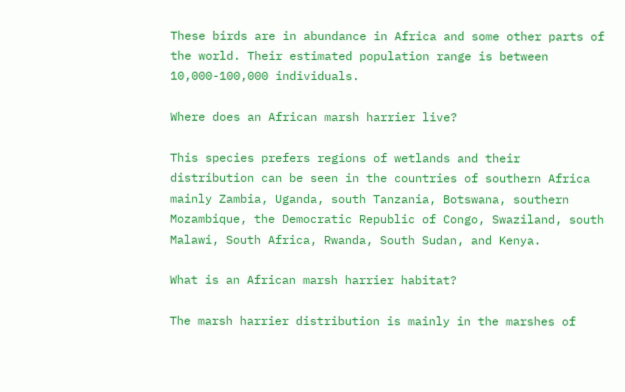These birds are in abundance in Africa and some other parts of the world. Their estimated population range is between 10,000-100,000 individuals.

Where does an African marsh harrier live?

This species prefers regions of wetlands and their distribution can be seen in the countries of southern Africa mainly Zambia, Uganda, south Tanzania, Botswana, southern Mozambique, the Democratic Republic of Congo, Swaziland, south Malawi, South Africa, Rwanda, South Sudan, and Kenya.

What is an African marsh harrier habitat?

The marsh harrier distribution is mainly in the marshes of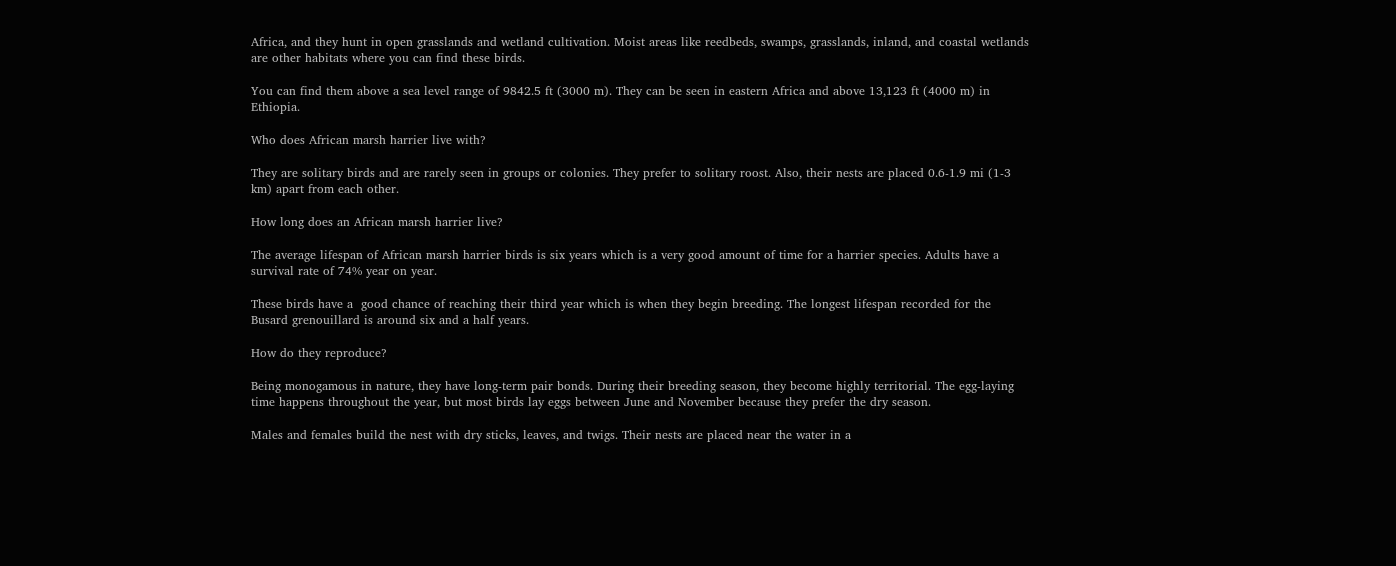Africa, and they hunt in open grasslands and wetland cultivation. Moist areas like reedbeds, swamps, grasslands, inland, and coastal wetlands are other habitats where you can find these birds.

You can find them above a sea level range of 9842.5 ft (3000 m). They can be seen in eastern Africa and above 13,123 ft (4000 m) in Ethiopia.

Who does African marsh harrier live with?

They are solitary birds and are rarely seen in groups or colonies. They prefer to solitary roost. Also, their nests are placed 0.6-1.9 mi (1-3 km) apart from each other.

How long does an African marsh harrier live?

The average lifespan of African marsh harrier birds is six years which is a very good amount of time for a harrier species. Adults have a survival rate of 74% year on year.

These birds have a  good chance of reaching their third year which is when they begin breeding. The longest lifespan recorded for the Busard grenouillard is around six and a half years.

How do they reproduce?

Being monogamous in nature, they have long-term pair bonds. During their breeding season, they become highly territorial. The egg-laying time happens throughout the year, but most birds lay eggs between June and November because they prefer the dry season.

Males and females build the nest with dry sticks, leaves, and twigs. Their nests are placed near the water in a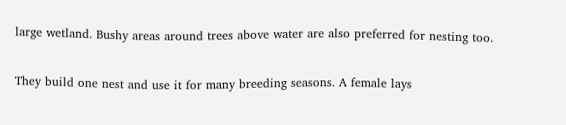large wetland. Bushy areas around trees above water are also preferred for nesting too.

They build one nest and use it for many breeding seasons. A female lays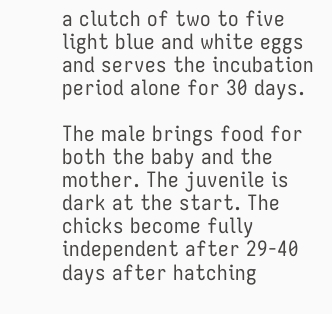a clutch of two to five light blue and white eggs and serves the incubation period alone for 30 days.

The male brings food for both the baby and the mother. The juvenile is dark at the start. The chicks become fully independent after 29-40 days after hatching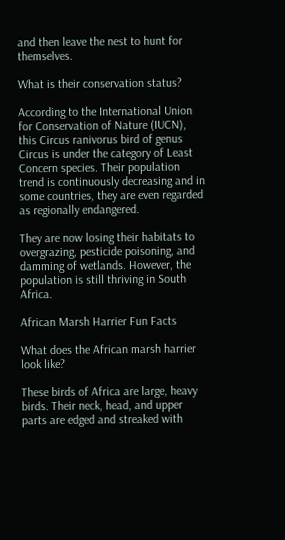and then leave the nest to hunt for themselves.

What is their conservation status?

According to the International Union for Conservation of Nature (IUCN), this Circus ranivorus bird of genus Circus is under the category of Least Concern species. Their population trend is continuously decreasing and in some countries, they are even regarded as regionally endangered.

They are now losing their habitats to overgrazing, pesticide poisoning, and damming of wetlands. However, the population is still thriving in South Africa.

African Marsh Harrier Fun Facts

What does the African marsh harrier look like?

These birds of Africa are large, heavy birds. Their neck, head, and upper parts are edged and streaked with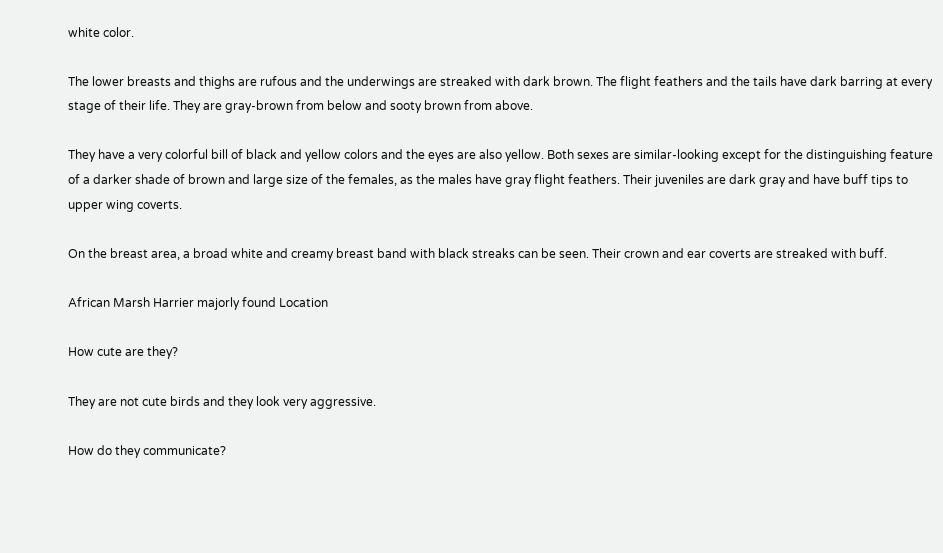white color.

The lower breasts and thighs are rufous and the underwings are streaked with dark brown. The flight feathers and the tails have dark barring at every stage of their life. They are gray-brown from below and sooty brown from above.

They have a very colorful bill of black and yellow colors and the eyes are also yellow. Both sexes are similar-looking except for the distinguishing feature of a darker shade of brown and large size of the females, as the males have gray flight feathers. Their juveniles are dark gray and have buff tips to upper wing coverts.

On the breast area, a broad white and creamy breast band with black streaks can be seen. Their crown and ear coverts are streaked with buff.

African Marsh Harrier majorly found Location

How cute are they?

They are not cute birds and they look very aggressive.

How do they communicate?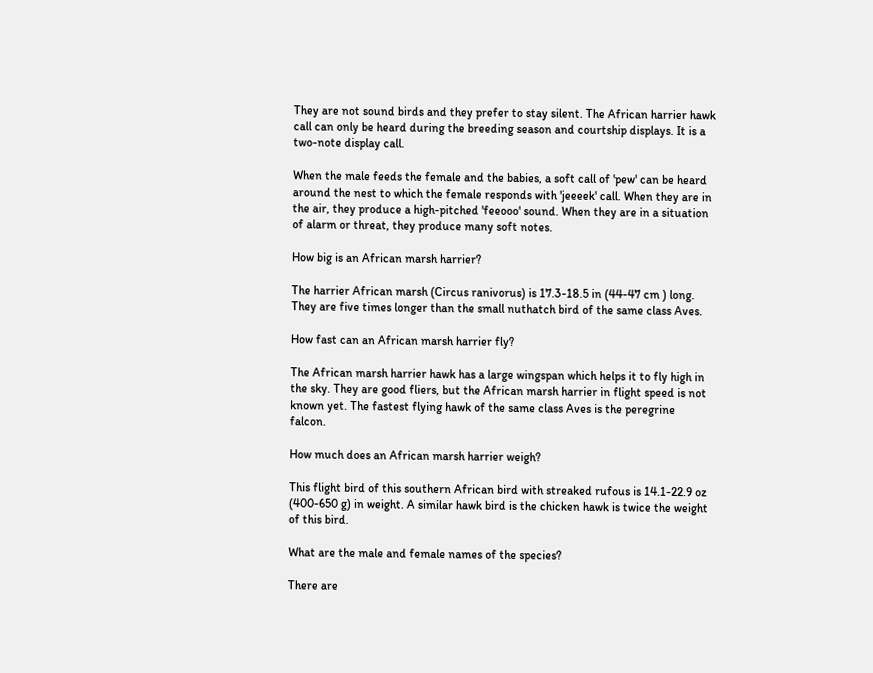They are not sound birds and they prefer to stay silent. The African harrier hawk call can only be heard during the breeding season and courtship displays. It is a two-note display call.

When the male feeds the female and the babies, a soft call of 'pew' can be heard around the nest to which the female responds with 'jeeeek' call. When they are in the air, they produce a high-pitched 'feeooo' sound. When they are in a situation of alarm or threat, they produce many soft notes.

How big is an African marsh harrier?

The harrier African marsh (Circus ranivorus) is 17.3-18.5 in (44-47 cm ) long. They are five times longer than the small nuthatch bird of the same class Aves.

How fast can an African marsh harrier fly?

The African marsh harrier hawk has a large wingspan which helps it to fly high in the sky. They are good fliers, but the African marsh harrier in flight speed is not known yet. The fastest flying hawk of the same class Aves is the peregrine falcon.

How much does an African marsh harrier weigh?

This flight bird of this southern African bird with streaked rufous is 14.1-22.9 oz (400-650 g) in weight. A similar hawk bird is the chicken hawk is twice the weight of this bird.

What are the male and female names of the species?

There are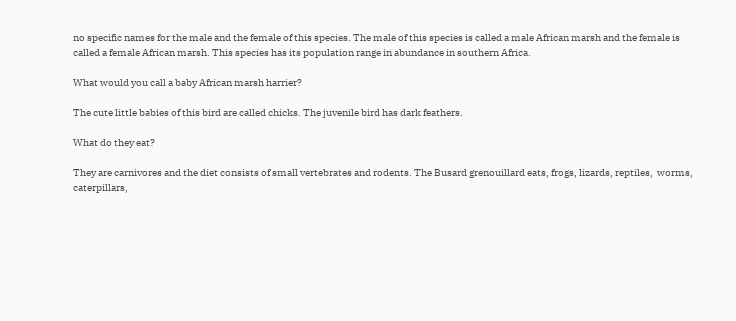no specific names for the male and the female of this species. The male of this species is called a male African marsh and the female is called a female African marsh. This species has its population range in abundance in southern Africa.

What would you call a baby African marsh harrier?

The cute little babies of this bird are called chicks. The juvenile bird has dark feathers.

What do they eat?

They are carnivores and the diet consists of small vertebrates and rodents. The Busard grenouillard eats, frogs, lizards, reptiles,  worms, caterpillars,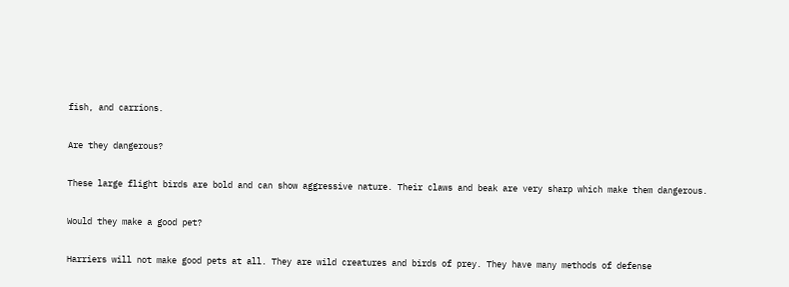fish, and carrions.

Are they dangerous?

These large flight birds are bold and can show aggressive nature. Their claws and beak are very sharp which make them dangerous.

Would they make a good pet?

Harriers will not make good pets at all. They are wild creatures and birds of prey. They have many methods of defense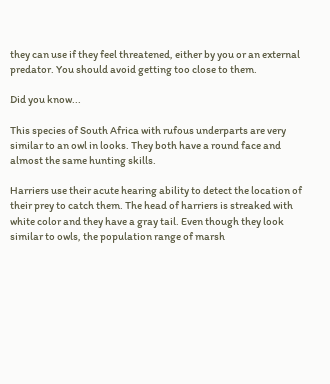they can use if they feel threatened, either by you or an external predator. You should avoid getting too close to them.

Did you know...

This species of South Africa with rufous underparts are very similar to an owl in looks. They both have a round face and almost the same hunting skills.

Harriers use their acute hearing ability to detect the location of their prey to catch them. The head of harriers is streaked with white color and they have a gray tail. Even though they look similar to owls, the population range of marsh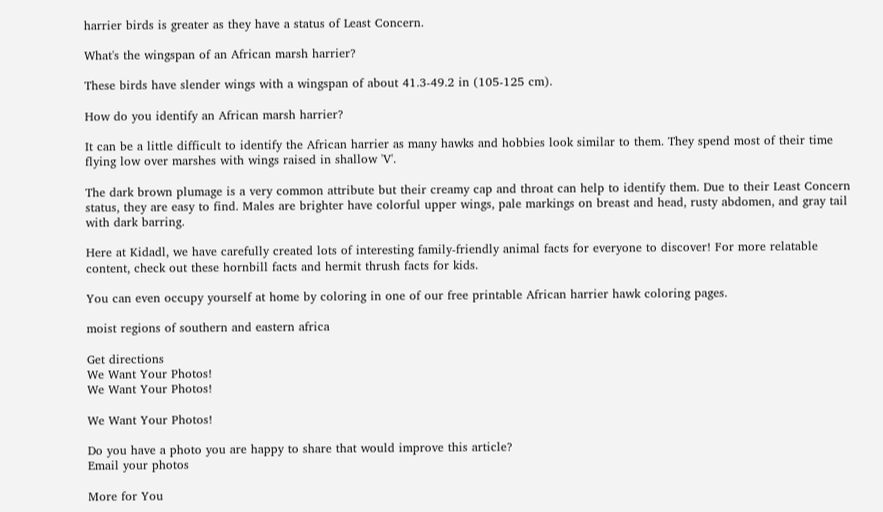harrier birds is greater as they have a status of Least Concern.

What's the wingspan of an African marsh harrier?

These birds have slender wings with a wingspan of about 41.3-49.2 in (105-125 cm).

How do you identify an African marsh harrier?

It can be a little difficult to identify the African harrier as many hawks and hobbies look similar to them. They spend most of their time flying low over marshes with wings raised in shallow 'V'.

The dark brown plumage is a very common attribute but their creamy cap and throat can help to identify them. Due to their Least Concern status, they are easy to find. Males are brighter have colorful upper wings, pale markings on breast and head, rusty abdomen, and gray tail with dark barring.

Here at Kidadl, we have carefully created lots of interesting family-friendly animal facts for everyone to discover! For more relatable content, check out these hornbill facts and hermit thrush facts for kids.

You can even occupy yourself at home by coloring in one of our free printable African harrier hawk coloring pages.

moist regions of southern and eastern africa

Get directions
We Want Your Photos!
We Want Your Photos!

We Want Your Photos!

Do you have a photo you are happy to share that would improve this article?
Email your photos

More for You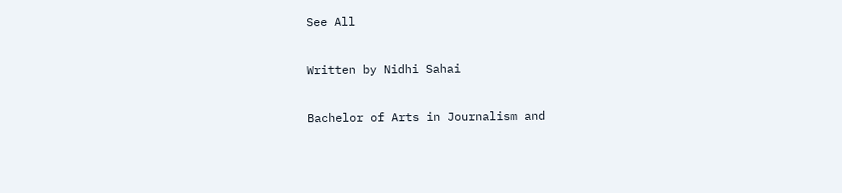See All

Written by Nidhi Sahai

Bachelor of Arts in Journalism and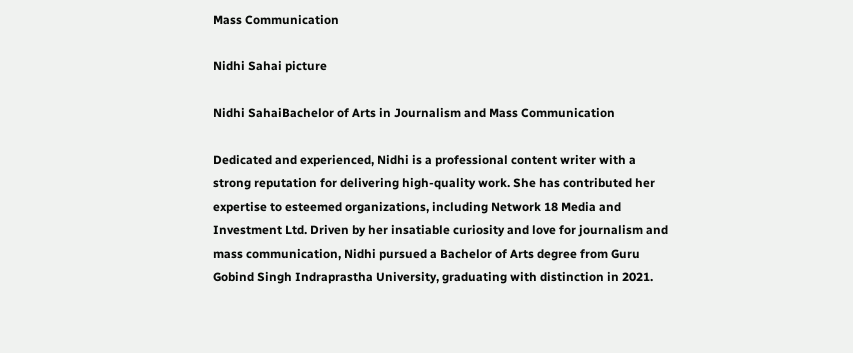Mass Communication

Nidhi Sahai picture

Nidhi SahaiBachelor of Arts in Journalism and Mass Communication

Dedicated and experienced, Nidhi is a professional content writer with a strong reputation for delivering high-quality work. She has contributed her expertise to esteemed organizations, including Network 18 Media and Investment Ltd. Driven by her insatiable curiosity and love for journalism and mass communication, Nidhi pursued a Bachelor of Arts degree from Guru Gobind Singh Indraprastha University, graduating with distinction in 2021.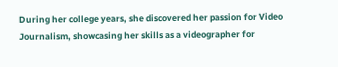During her college years, she discovered her passion for Video Journalism, showcasing her skills as a videographer for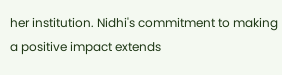her institution. Nidhi's commitment to making a positive impact extends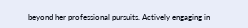beyond her professional pursuits. Actively engaging in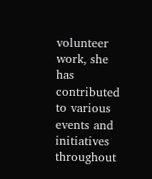volunteer work, she has contributed to various events and initiatives throughout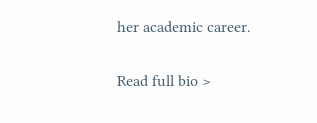her academic career.

Read full bio >